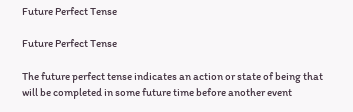Future Perfect Tense

Future Perfect Tense

The future perfect tense indicates an action or state of being that will be completed in some future time before another event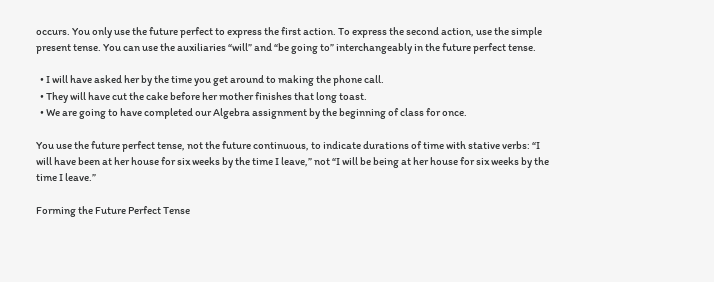occurs. You only use the future perfect to express the first action. To express the second action, use the simple present tense. You can use the auxiliaries “will” and “be going to” interchangeably in the future perfect tense.

  • I will have asked her by the time you get around to making the phone call.
  • They will have cut the cake before her mother finishes that long toast.
  • We are going to have completed our Algebra assignment by the beginning of class for once.

You use the future perfect tense, not the future continuous, to indicate durations of time with stative verbs: “I will have been at her house for six weeks by the time I leave,” not “I will be being at her house for six weeks by the time I leave.”

Forming the Future Perfect Tense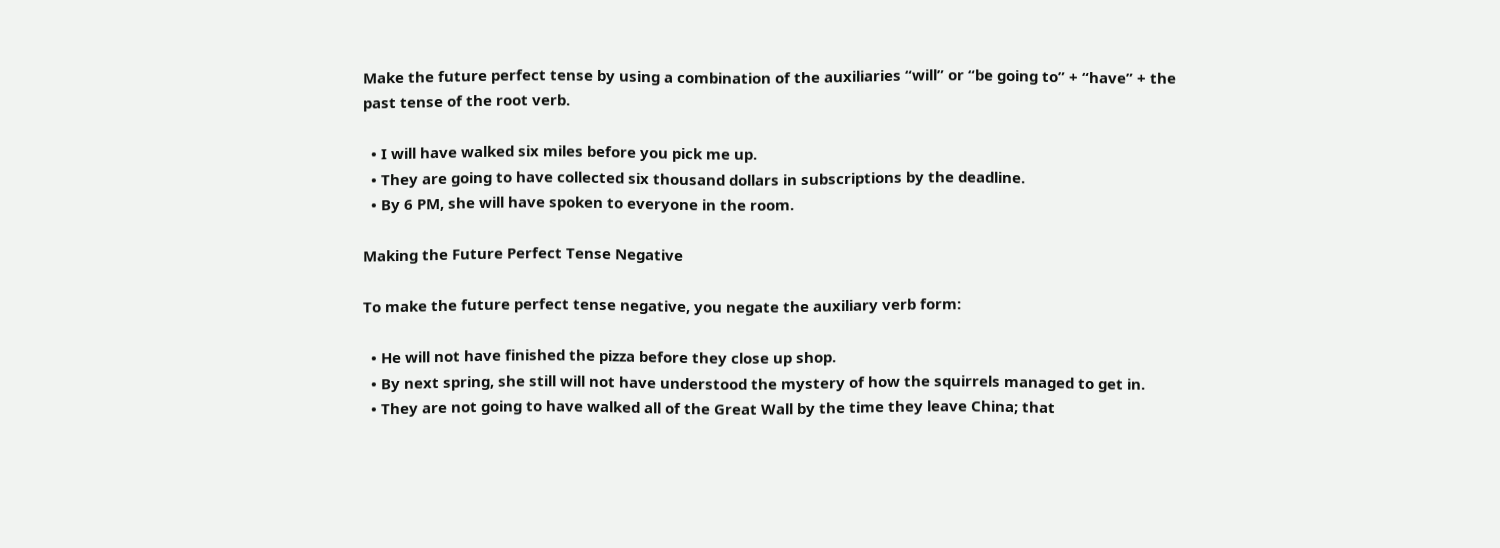Make the future perfect tense by using a combination of the auxiliaries “will” or “be going to” + “have” + the past tense of the root verb.

  • I will have walked six miles before you pick me up.
  • They are going to have collected six thousand dollars in subscriptions by the deadline.
  • By 6 PM, she will have spoken to everyone in the room.

Making the Future Perfect Tense Negative

To make the future perfect tense negative, you negate the auxiliary verb form:

  • He will not have finished the pizza before they close up shop.
  • By next spring, she still will not have understood the mystery of how the squirrels managed to get in.
  • They are not going to have walked all of the Great Wall by the time they leave China; that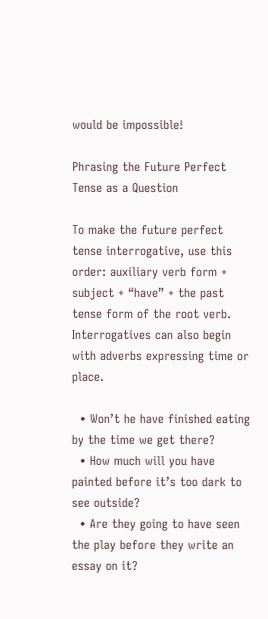would be impossible!

Phrasing the Future Perfect Tense as a Question

To make the future perfect tense interrogative, use this order: auxiliary verb form + subject + “have” + the past tense form of the root verb. Interrogatives can also begin with adverbs expressing time or place.

  • Won’t he have finished eating by the time we get there?
  • How much will you have painted before it’s too dark to see outside?
  • Are they going to have seen the play before they write an essay on it?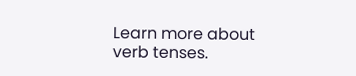Learn more about verb tenses.